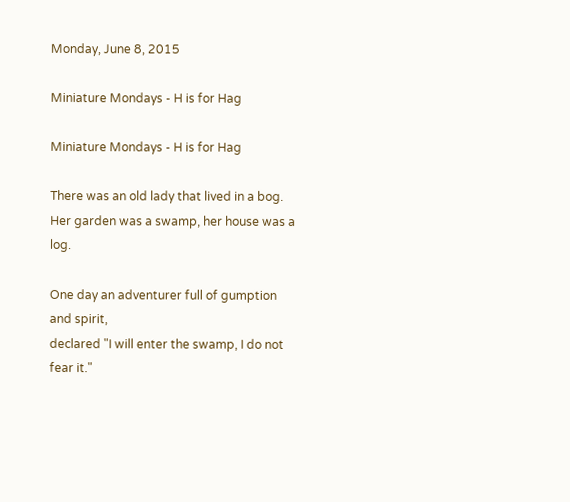Monday, June 8, 2015

Miniature Mondays - H is for Hag

Miniature Mondays - H is for Hag

There was an old lady that lived in a bog.
Her garden was a swamp, her house was a log.

One day an adventurer full of gumption and spirit,
declared "I will enter the swamp, I do not fear it."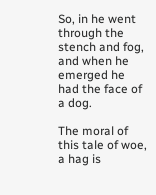So, in he went through the stench and fog,
and when he emerged he had the face of a dog.

The moral of this tale of woe,
a hag is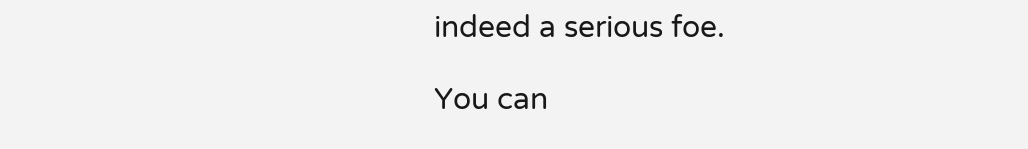indeed a serious foe.

You can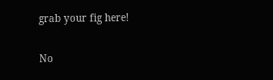grab your fig here!

No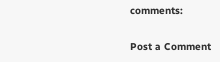comments:

Post a Comment